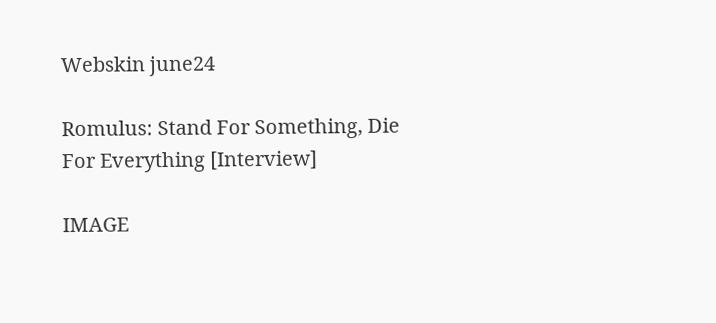Webskin june24

Romulus: Stand For Something, Die For Everything [Interview]

IMAGE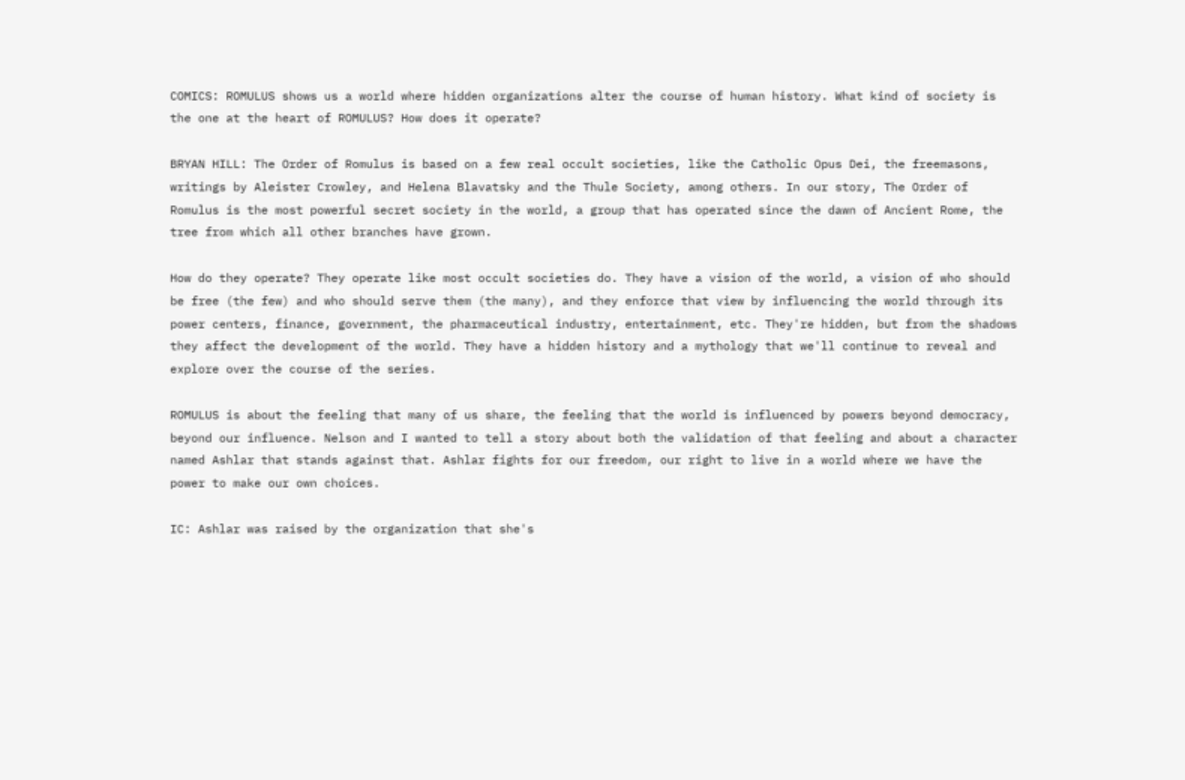COMICS: ROMULUS shows us a world where hidden organizations alter the course of human history. What kind of society is the one at the heart of ROMULUS? How does it operate?

BRYAN HILL: The Order of Romulus is based on a few real occult societies, like the Catholic Opus Dei, the freemasons, writings by Aleister Crowley, and Helena Blavatsky and the Thule Society, among others. In our story, The Order of Romulus is the most powerful secret society in the world, a group that has operated since the dawn of Ancient Rome, the tree from which all other branches have grown.

How do they operate? They operate like most occult societies do. They have a vision of the world, a vision of who should be free (the few) and who should serve them (the many), and they enforce that view by influencing the world through its power centers, finance, government, the pharmaceutical industry, entertainment, etc. They're hidden, but from the shadows they affect the development of the world. They have a hidden history and a mythology that we'll continue to reveal and explore over the course of the series.

ROMULUS is about the feeling that many of us share, the feeling that the world is influenced by powers beyond democracy, beyond our influence. Nelson and I wanted to tell a story about both the validation of that feeling and about a character named Ashlar that stands against that. Ashlar fights for our freedom, our right to live in a world where we have the power to make our own choices.

IC: Ashlar was raised by the organization that she's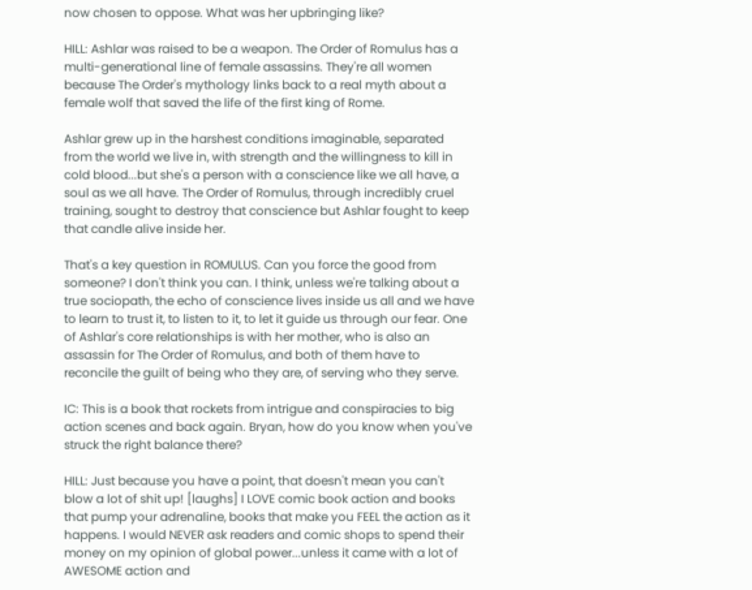now chosen to oppose. What was her upbringing like?

HILL: Ashlar was raised to be a weapon. The Order of Romulus has a multi-generational line of female assassins. They're all women because The Order's mythology links back to a real myth about a female wolf that saved the life of the first king of Rome.

Ashlar grew up in the harshest conditions imaginable, separated from the world we live in, with strength and the willingness to kill in cold blood...but she's a person with a conscience like we all have, a soul as we all have. The Order of Romulus, through incredibly cruel training, sought to destroy that conscience but Ashlar fought to keep that candle alive inside her.

That's a key question in ROMULUS. Can you force the good from someone? I don't think you can. I think, unless we're talking about a true sociopath, the echo of conscience lives inside us all and we have to learn to trust it, to listen to it, to let it guide us through our fear. One of Ashlar's core relationships is with her mother, who is also an assassin for The Order of Romulus, and both of them have to reconcile the guilt of being who they are, of serving who they serve.

IC: This is a book that rockets from intrigue and conspiracies to big action scenes and back again. Bryan, how do you know when you've struck the right balance there?

HILL: Just because you have a point, that doesn't mean you can't blow a lot of shit up! [laughs] I LOVE comic book action and books that pump your adrenaline, books that make you FEEL the action as it happens. I would NEVER ask readers and comic shops to spend their money on my opinion of global power...unless it came with a lot of AWESOME action and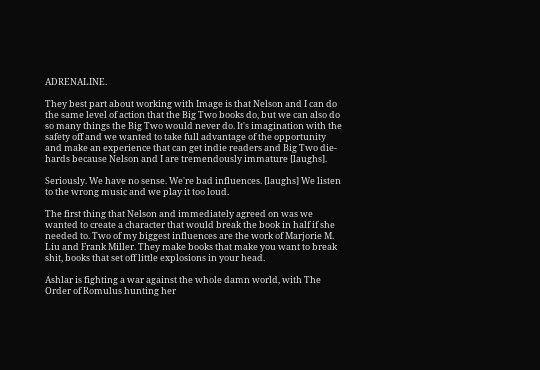ADRENALINE.

They best part about working with Image is that Nelson and I can do the same level of action that the Big Two books do, but we can also do so many things the Big Two would never do. It's imagination with the safety off and we wanted to take full advantage of the opportunity and make an experience that can get indie readers and Big Two die-hards because Nelson and I are tremendously immature [laughs].

Seriously. We have no sense. We're bad influences. [laughs] We listen to the wrong music and we play it too loud.

The first thing that Nelson and immediately agreed on was we wanted to create a character that would break the book in half if she needed to. Two of my biggest influences are the work of Marjorie M. Liu and Frank Miller. They make books that make you want to break shit, books that set off little explosions in your head.

Ashlar is fighting a war against the whole damn world, with The Order of Romulus hunting her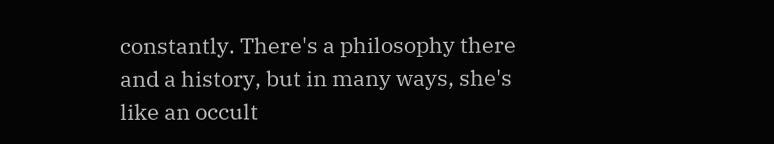constantly. There's a philosophy there and a history, but in many ways, she's like an occult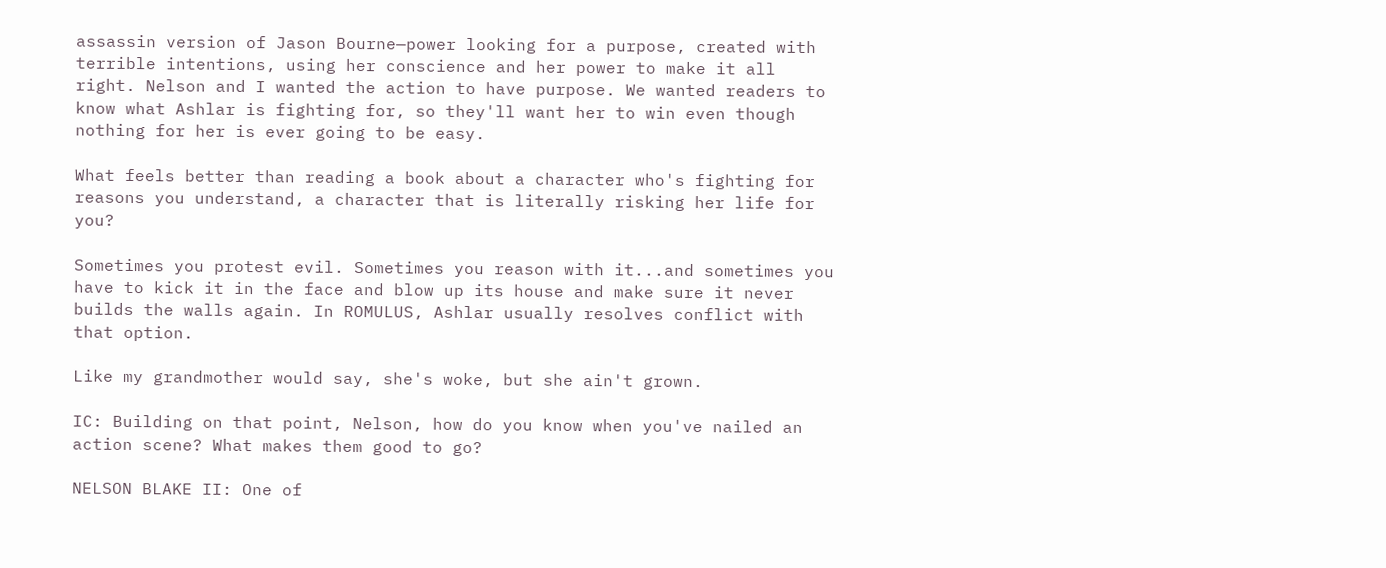assassin version of Jason Bourne—power looking for a purpose, created with terrible intentions, using her conscience and her power to make it all right. Nelson and I wanted the action to have purpose. We wanted readers to know what Ashlar is fighting for, so they'll want her to win even though nothing for her is ever going to be easy.

What feels better than reading a book about a character who's fighting for reasons you understand, a character that is literally risking her life for you?

Sometimes you protest evil. Sometimes you reason with it...and sometimes you have to kick it in the face and blow up its house and make sure it never builds the walls again. In ROMULUS, Ashlar usually resolves conflict with that option.

Like my grandmother would say, she's woke, but she ain't grown.

IC: Building on that point, Nelson, how do you know when you've nailed an action scene? What makes them good to go?

NELSON BLAKE II: One of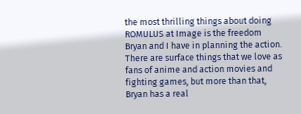the most thrilling things about doing ROMULUS at Image is the freedom Bryan and I have in planning the action. There are surface things that we love as fans of anime and action movies and fighting games, but more than that, Bryan has a real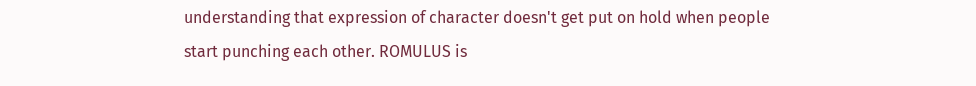understanding that expression of character doesn't get put on hold when people start punching each other. ROMULUS is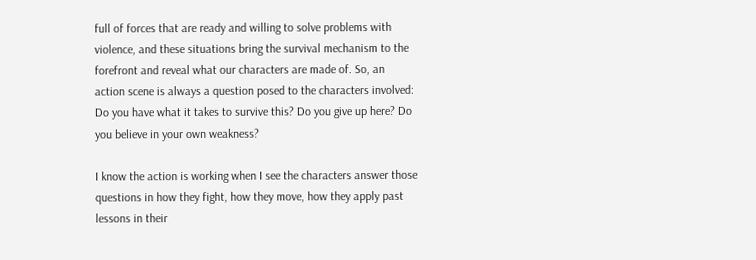full of forces that are ready and willing to solve problems with violence, and these situations bring the survival mechanism to the forefront and reveal what our characters are made of. So, an action scene is always a question posed to the characters involved: Do you have what it takes to survive this? Do you give up here? Do you believe in your own weakness?

I know the action is working when I see the characters answer those questions in how they fight, how they move, how they apply past lessons in their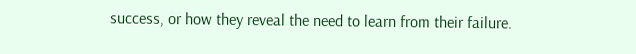success, or how they reveal the need to learn from their failure.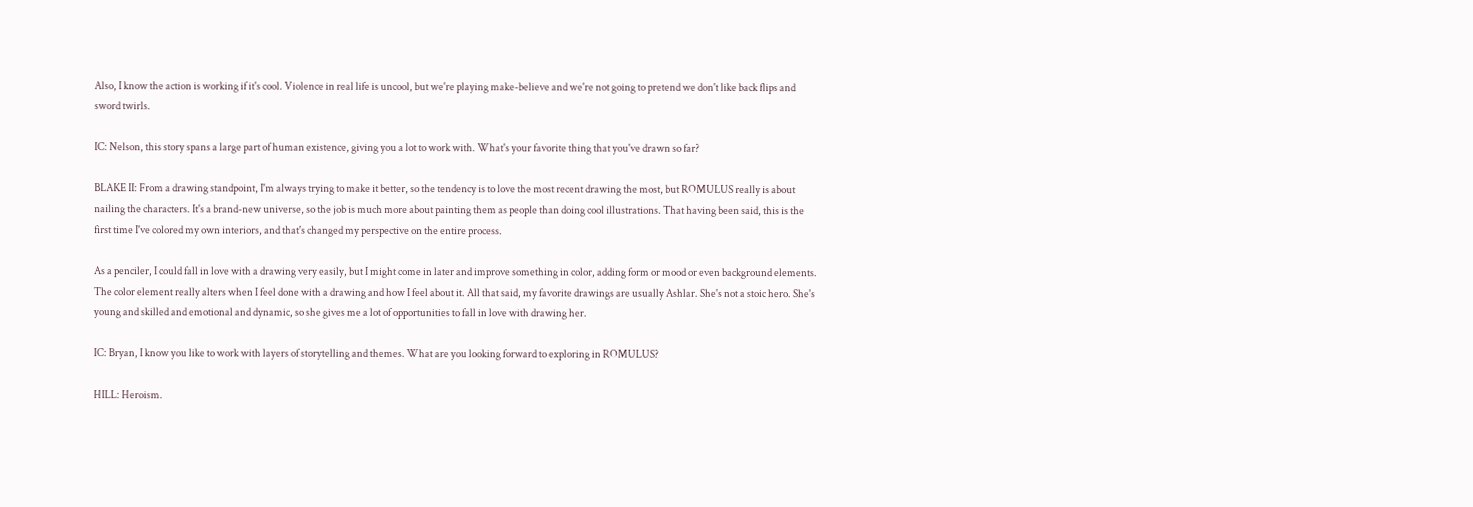Also, I know the action is working if it's cool. Violence in real life is uncool, but we're playing make-believe and we're not going to pretend we don't like back flips and sword twirls.

IC: Nelson, this story spans a large part of human existence, giving you a lot to work with. What's your favorite thing that you've drawn so far?

BLAKE II: From a drawing standpoint, I'm always trying to make it better, so the tendency is to love the most recent drawing the most, but ROMULUS really is about nailing the characters. It's a brand-new universe, so the job is much more about painting them as people than doing cool illustrations. That having been said, this is the first time I've colored my own interiors, and that's changed my perspective on the entire process.

As a penciler, I could fall in love with a drawing very easily, but I might come in later and improve something in color, adding form or mood or even background elements. The color element really alters when I feel done with a drawing and how I feel about it. All that said, my favorite drawings are usually Ashlar. She's not a stoic hero. She's young and skilled and emotional and dynamic, so she gives me a lot of opportunities to fall in love with drawing her.

IC: Bryan, I know you like to work with layers of storytelling and themes. What are you looking forward to exploring in ROMULUS?

HILL: Heroism.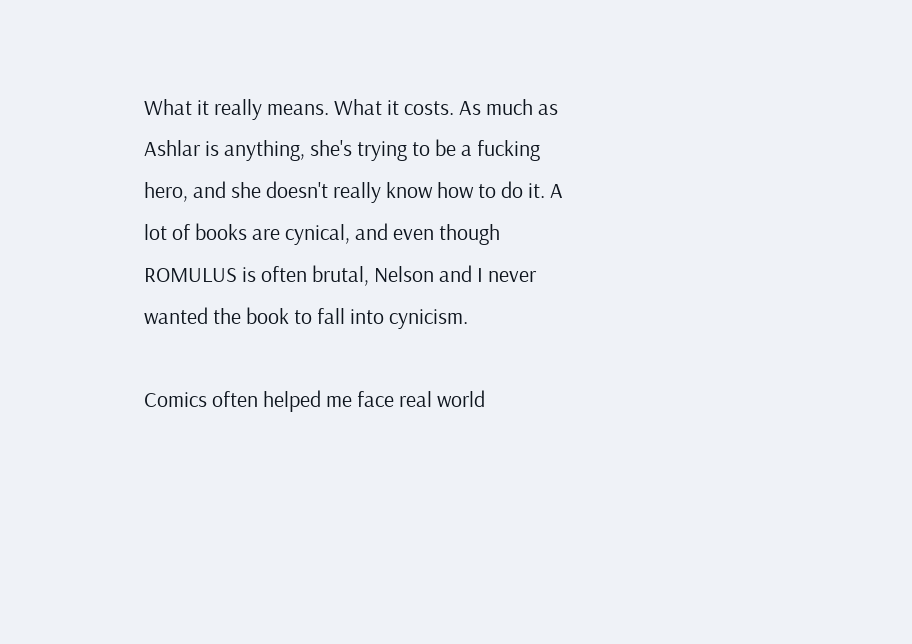What it really means. What it costs. As much as Ashlar is anything, she's trying to be a fucking hero, and she doesn't really know how to do it. A lot of books are cynical, and even though ROMULUS is often brutal, Nelson and I never wanted the book to fall into cynicism.

Comics often helped me face real world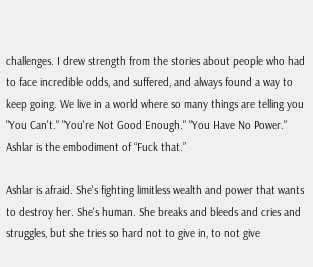challenges. I drew strength from the stories about people who had to face incredible odds, and suffered, and always found a way to keep going. We live in a world where so many things are telling you "You Can't." "You're Not Good Enough." "You Have No Power." Ashlar is the embodiment of “Fuck that.”

Ashlar is afraid. She's fighting limitless wealth and power that wants to destroy her. She's human. She breaks and bleeds and cries and struggles, but she tries so hard not to give in, to not give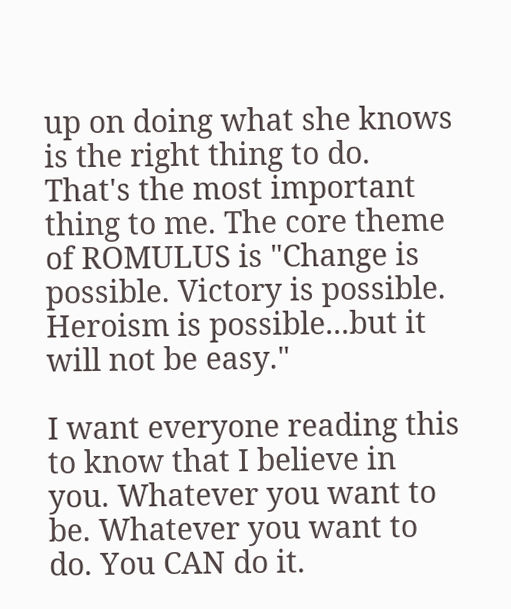up on doing what she knows is the right thing to do. That's the most important thing to me. The core theme of ROMULUS is "Change is possible. Victory is possible. Heroism is possible...but it will not be easy."

I want everyone reading this to know that I believe in you. Whatever you want to be. Whatever you want to do. You CAN do it.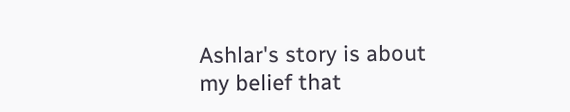Ashlar's story is about my belief that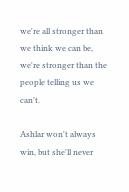we're all stronger than we think we can be, we're stronger than the people telling us we can't.

Ashlar won't always win, but she'll never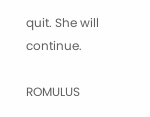quit. She will continue.

ROMULUS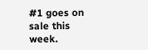#1 goes on sale this week.